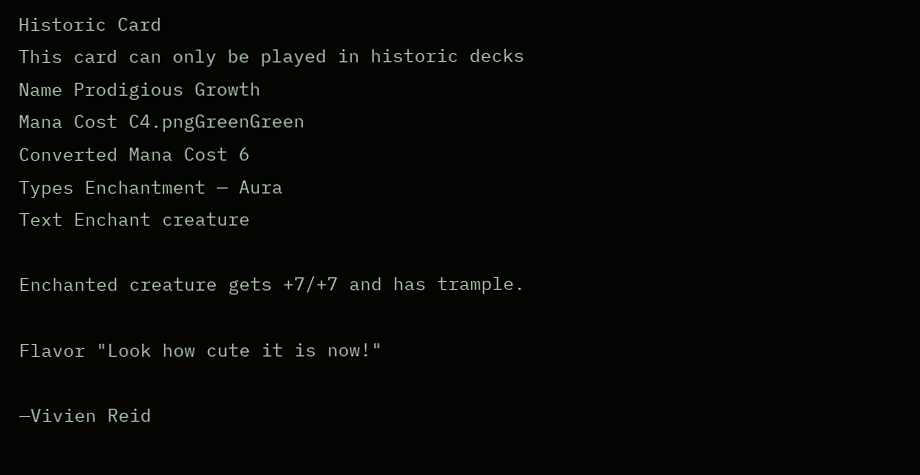Historic Card
This card can only be played in historic decks
Name Prodigious Growth
Mana Cost C4.pngGreenGreen
Converted Mana Cost 6
Types Enchantment — Aura
Text Enchant creature

Enchanted creature gets +7/+7 and has trample.

Flavor "Look how cute it is now!"

—Vivien Reid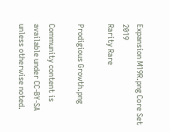Expansion M19R.png Core Set 2019
Rarity Rare

Prodigious Growth.png

Community content is available under CC-BY-SA unless otherwise noted.